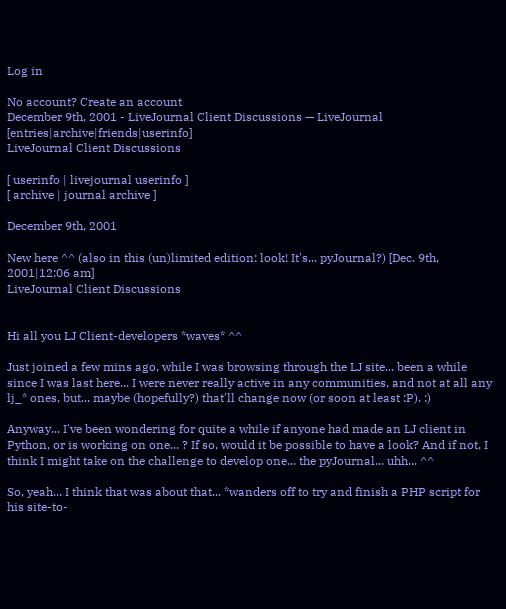Log in

No account? Create an account
December 9th, 2001 - LiveJournal Client Discussions — LiveJournal [entries|archive|friends|userinfo]
LiveJournal Client Discussions

[ userinfo | livejournal userinfo ]
[ archive | journal archive ]

December 9th, 2001

New here ^^ (also in this (un)limited edition: look! It's... pyJournal?) [Dec. 9th, 2001|12:06 am]
LiveJournal Client Discussions


Hi all you LJ Client-developers *waves* ^^

Just joined a few mins ago, while I was browsing through the LJ site... been a while since I was last here... I were never really active in any communities, and not at all any lj_* ones, but... maybe (hopefully?) that'll change now (or soon at least :P). :)

Anyway... I've been wondering for quite a while if anyone had made an LJ client in Python, or is working on one... ? If so, would it be possible to have a look? And if not, I think I might take on the challenge to develop one... the pyJournal... uhh... ^^

So, yeah... I think that was about that... *wanders off to try and finish a PHP script for his site-to-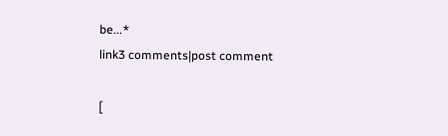be...*
link3 comments|post comment

[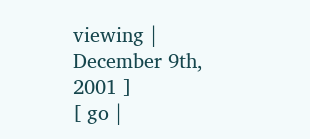viewing | December 9th, 2001 ]
[ go |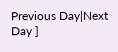Previous Day|Next Day ]